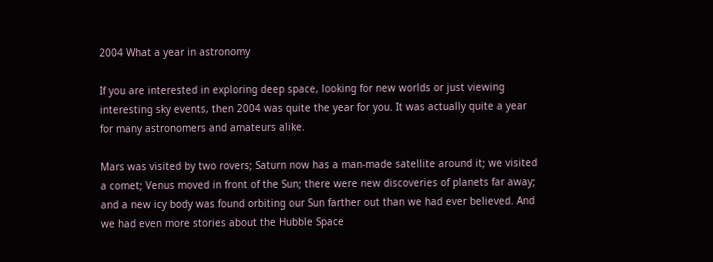2004 What a year in astronomy

If you are interested in exploring deep space, looking for new worlds or just viewing interesting sky events, then 2004 was quite the year for you. It was actually quite a year for many astronomers and amateurs alike.

Mars was visited by two rovers; Saturn now has a man-made satellite around it; we visited a comet; Venus moved in front of the Sun; there were new discoveries of planets far away; and a new icy body was found orbiting our Sun farther out than we had ever believed. And we had even more stories about the Hubble Space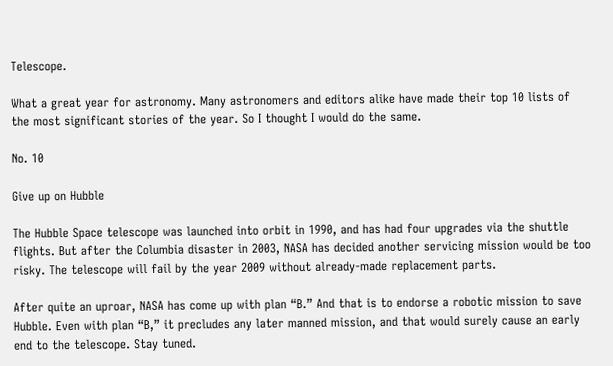Telescope.

What a great year for astronomy. Many astronomers and editors alike have made their top 10 lists of the most significant stories of the year. So I thought I would do the same.

No. 10

Give up on Hubble

The Hubble Space telescope was launched into orbit in 1990, and has had four upgrades via the shuttle flights. But after the Columbia disaster in 2003, NASA has decided another servicing mission would be too risky. The telescope will fail by the year 2009 without already-made replacement parts.

After quite an uproar, NASA has come up with plan “B.” And that is to endorse a robotic mission to save Hubble. Even with plan “B,” it precludes any later manned mission, and that would surely cause an early end to the telescope. Stay tuned.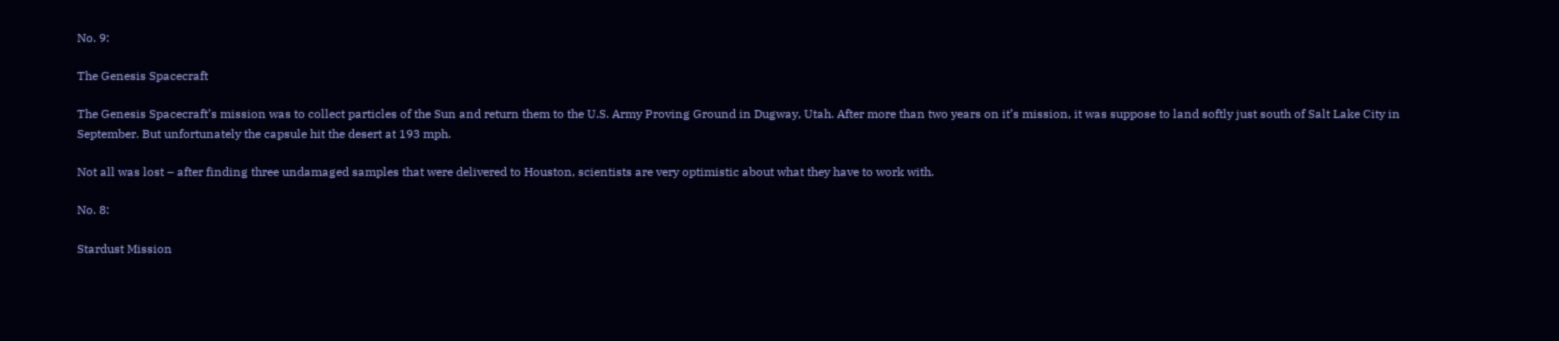No. 9:

The Genesis Spacecraft

The Genesis Spacecraft’s mission was to collect particles of the Sun and return them to the U.S. Army Proving Ground in Dugway, Utah. After more than two years on it’s mission, it was suppose to land softly just south of Salt Lake City in September. But unfortunately the capsule hit the desert at 193 mph.

Not all was lost – after finding three undamaged samples that were delivered to Houston, scientists are very optimistic about what they have to work with.

No. 8:

Stardust Mission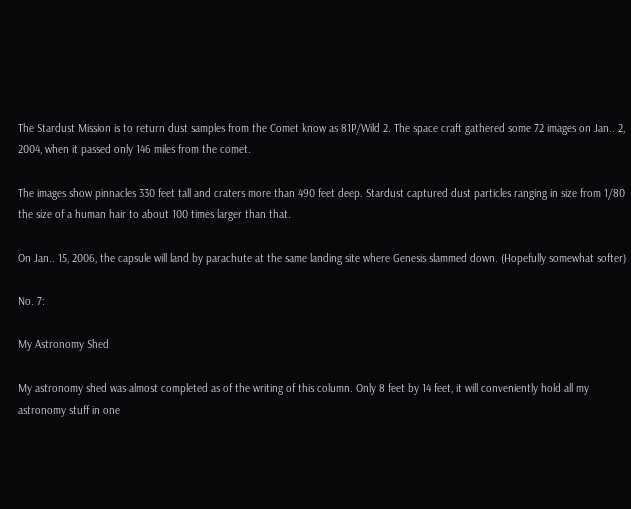The Stardust Mission is to return dust samples from the Comet know as 81P/Wild 2. The space craft gathered some 72 images on Jan.. 2, 2004, when it passed only 146 miles from the comet.

The images show pinnacles 330 feet tall and craters more than 490 feet deep. Stardust captured dust particles ranging in size from 1/80 the size of a human hair to about 100 times larger than that.

On Jan.. 15, 2006, the capsule will land by parachute at the same landing site where Genesis slammed down. (Hopefully somewhat softer)

No. 7:

My Astronomy Shed

My astronomy shed was almost completed as of the writing of this column. Only 8 feet by 14 feet, it will conveniently hold all my astronomy stuff in one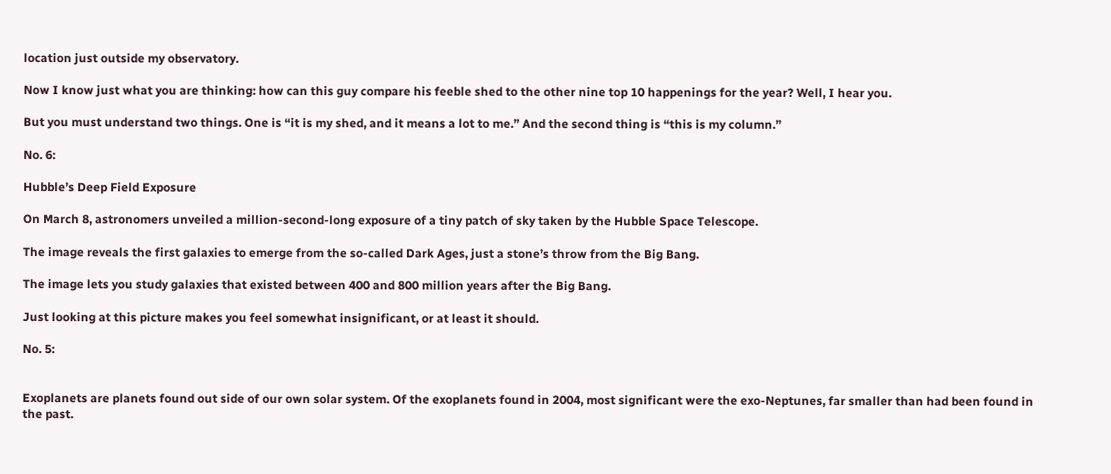location just outside my observatory.

Now I know just what you are thinking: how can this guy compare his feeble shed to the other nine top 10 happenings for the year? Well, I hear you.

But you must understand two things. One is “it is my shed, and it means a lot to me.” And the second thing is “this is my column.”

No. 6:

Hubble’s Deep Field Exposure

On March 8, astronomers unveiled a million-second-long exposure of a tiny patch of sky taken by the Hubble Space Telescope.

The image reveals the first galaxies to emerge from the so-called Dark Ages, just a stone’s throw from the Big Bang.

The image lets you study galaxies that existed between 400 and 800 million years after the Big Bang.

Just looking at this picture makes you feel somewhat insignificant, or at least it should.

No. 5:


Exoplanets are planets found out side of our own solar system. Of the exoplanets found in 2004, most significant were the exo-Neptunes, far smaller than had been found in the past.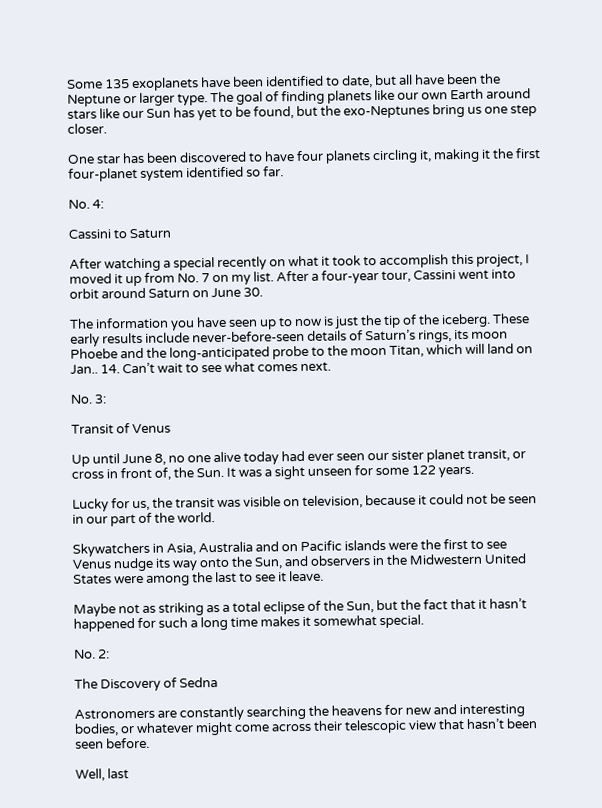Some 135 exoplanets have been identified to date, but all have been the Neptune or larger type. The goal of finding planets like our own Earth around stars like our Sun has yet to be found, but the exo-Neptunes bring us one step closer.

One star has been discovered to have four planets circling it, making it the first four-planet system identified so far.

No. 4:

Cassini to Saturn

After watching a special recently on what it took to accomplish this project, I moved it up from No. 7 on my list. After a four-year tour, Cassini went into orbit around Saturn on June 30.

The information you have seen up to now is just the tip of the iceberg. These early results include never-before-seen details of Saturn’s rings, its moon Phoebe and the long-anticipated probe to the moon Titan, which will land on Jan.. 14. Can’t wait to see what comes next.

No. 3:

Transit of Venus

Up until June 8, no one alive today had ever seen our sister planet transit, or cross in front of, the Sun. It was a sight unseen for some 122 years.

Lucky for us, the transit was visible on television, because it could not be seen in our part of the world.

Skywatchers in Asia, Australia and on Pacific islands were the first to see Venus nudge its way onto the Sun, and observers in the Midwestern United States were among the last to see it leave.

Maybe not as striking as a total eclipse of the Sun, but the fact that it hasn’t happened for such a long time makes it somewhat special.

No. 2:

The Discovery of Sedna

Astronomers are constantly searching the heavens for new and interesting bodies, or whatever might come across their telescopic view that hasn’t been seen before.

Well, last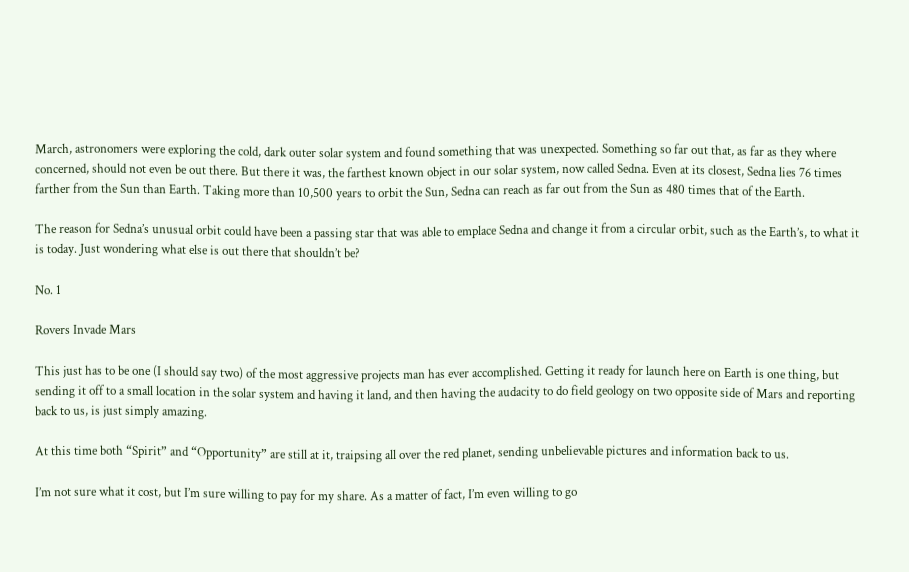March, astronomers were exploring the cold, dark outer solar system and found something that was unexpected. Something so far out that, as far as they where concerned, should not even be out there. But there it was, the farthest known object in our solar system, now called Sedna. Even at its closest, Sedna lies 76 times farther from the Sun than Earth. Taking more than 10,500 years to orbit the Sun, Sedna can reach as far out from the Sun as 480 times that of the Earth.

The reason for Sedna’s unusual orbit could have been a passing star that was able to emplace Sedna and change it from a circular orbit, such as the Earth’s, to what it is today. Just wondering what else is out there that shouldn’t be?

No. 1

Rovers Invade Mars

This just has to be one (I should say two) of the most aggressive projects man has ever accomplished. Getting it ready for launch here on Earth is one thing, but sending it off to a small location in the solar system and having it land, and then having the audacity to do field geology on two opposite side of Mars and reporting back to us, is just simply amazing.

At this time both “Spirit” and “Opportunity” are still at it, traipsing all over the red planet, sending unbelievable pictures and information back to us.

I’m not sure what it cost, but I’m sure willing to pay for my share. As a matter of fact, I’m even willing to go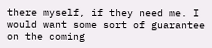there myself, if they need me. I would want some sort of guarantee on the coming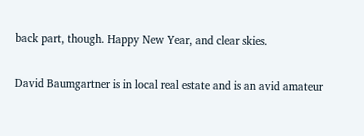back part, though. Happy New Year, and clear skies.

David Baumgartner is in local real estate and is an avid amateur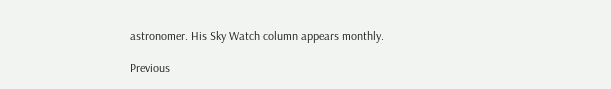astronomer. His Sky Watch column appears monthly.

Previous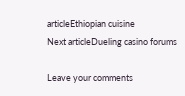articleEthiopian cuisine
Next articleDueling casino forums

Leave your comments